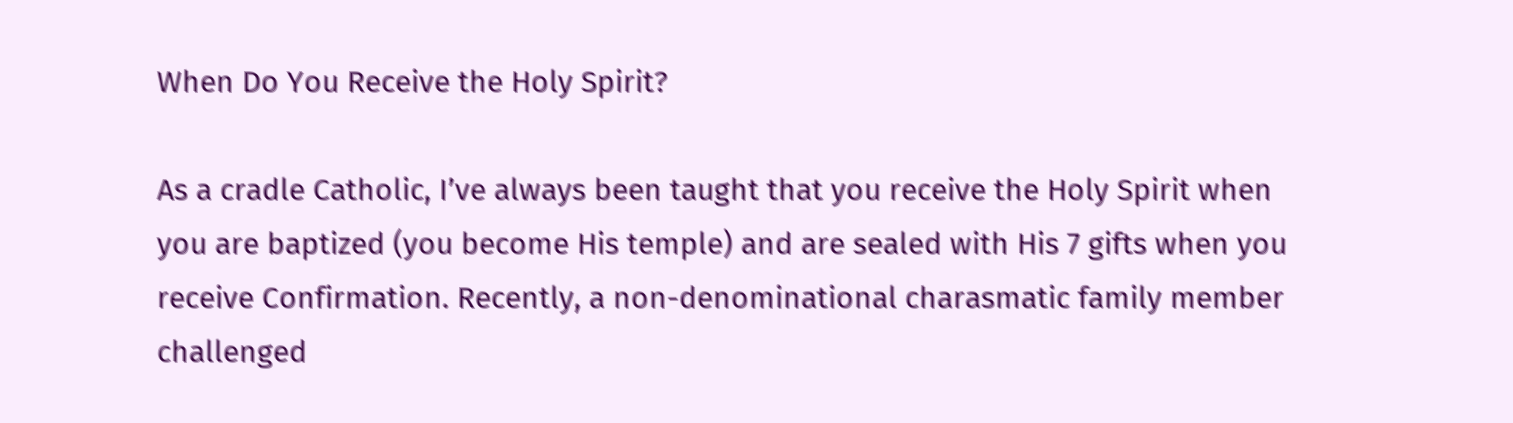When Do You Receive the Holy Spirit?

As a cradle Catholic, I’ve always been taught that you receive the Holy Spirit when you are baptized (you become His temple) and are sealed with His 7 gifts when you receive Confirmation. Recently, a non-denominational charasmatic family member challenged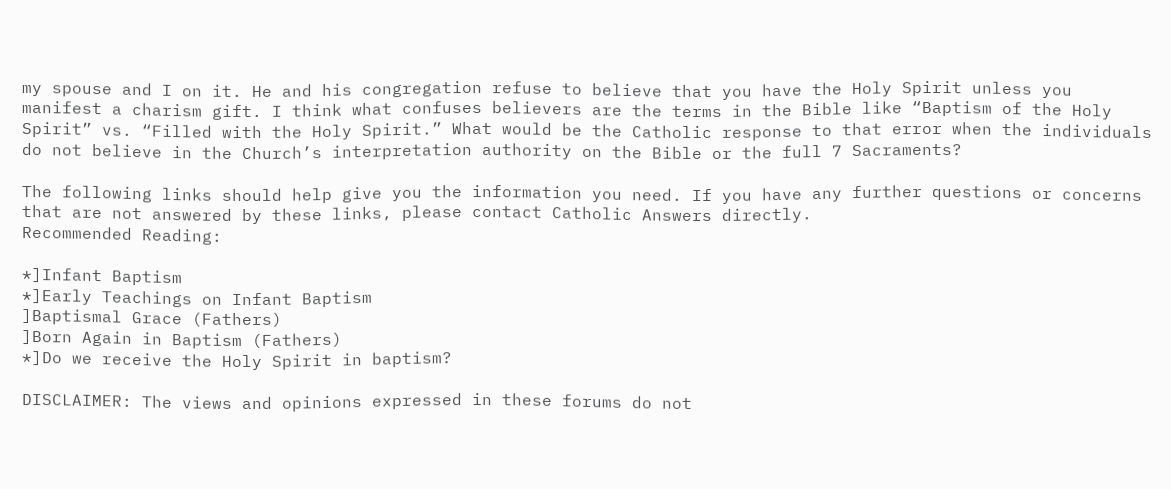my spouse and I on it. He and his congregation refuse to believe that you have the Holy Spirit unless you manifest a charism gift. I think what confuses believers are the terms in the Bible like “Baptism of the Holy Spirit” vs. “Filled with the Holy Spirit.” What would be the Catholic response to that error when the individuals do not believe in the Church’s interpretation authority on the Bible or the full 7 Sacraments?

The following links should help give you the information you need. If you have any further questions or concerns that are not answered by these links, please contact Catholic Answers directly.
Recommended Reading:

*]Infant Baptism
*]Early Teachings on Infant Baptism
]Baptismal Grace (Fathers)
]Born Again in Baptism (Fathers)
*]Do we receive the Holy Spirit in baptism?

DISCLAIMER: The views and opinions expressed in these forums do not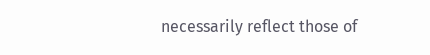necessarily reflect those of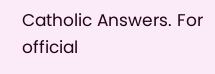Catholic Answers. For official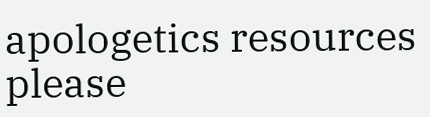apologetics resources please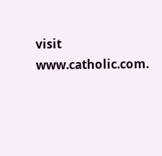visit www.catholic.com.